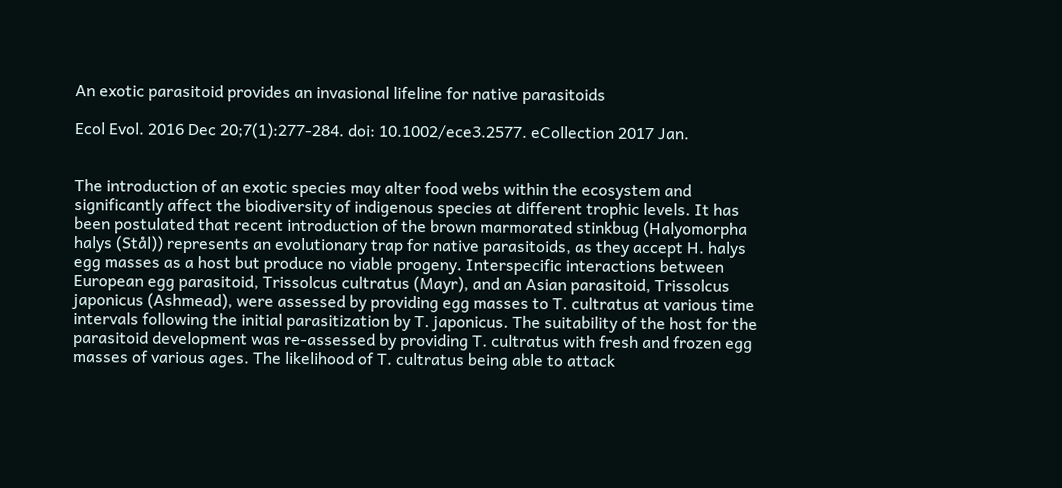An exotic parasitoid provides an invasional lifeline for native parasitoids

Ecol Evol. 2016 Dec 20;7(1):277-284. doi: 10.1002/ece3.2577. eCollection 2017 Jan.


The introduction of an exotic species may alter food webs within the ecosystem and significantly affect the biodiversity of indigenous species at different trophic levels. It has been postulated that recent introduction of the brown marmorated stinkbug (Halyomorpha halys (Stål)) represents an evolutionary trap for native parasitoids, as they accept H. halys egg masses as a host but produce no viable progeny. Interspecific interactions between European egg parasitoid, Trissolcus cultratus (Mayr), and an Asian parasitoid, Trissolcus japonicus (Ashmead), were assessed by providing egg masses to T. cultratus at various time intervals following the initial parasitization by T. japonicus. The suitability of the host for the parasitoid development was re-assessed by providing T. cultratus with fresh and frozen egg masses of various ages. The likelihood of T. cultratus being able to attack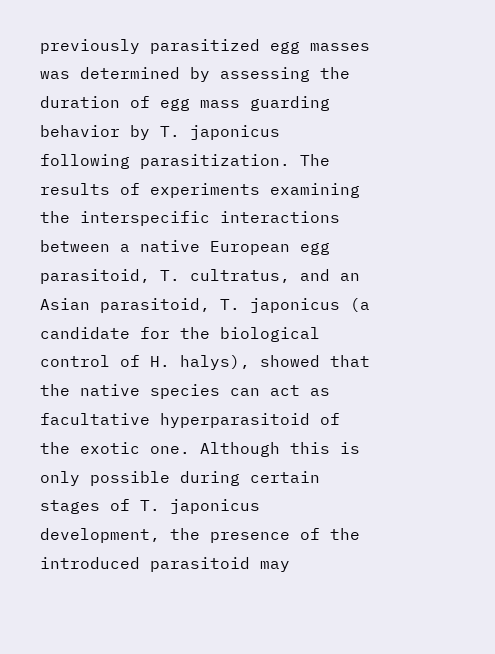previously parasitized egg masses was determined by assessing the duration of egg mass guarding behavior by T. japonicus following parasitization. The results of experiments examining the interspecific interactions between a native European egg parasitoid, T. cultratus, and an Asian parasitoid, T. japonicus (a candidate for the biological control of H. halys), showed that the native species can act as facultative hyperparasitoid of the exotic one. Although this is only possible during certain stages of T. japonicus development, the presence of the introduced parasitoid may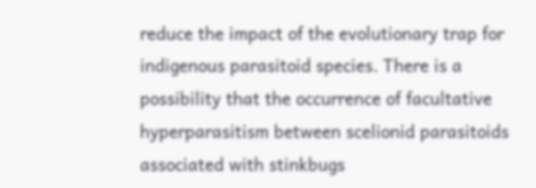reduce the impact of the evolutionary trap for indigenous parasitoid species. There is a possibility that the occurrence of facultative hyperparasitism between scelionid parasitoids associated with stinkbugs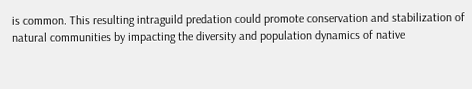is common. This resulting intraguild predation could promote conservation and stabilization of natural communities by impacting the diversity and population dynamics of native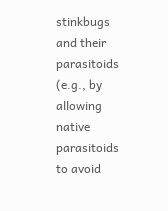stinkbugs and their parasitoids (e.g., by allowing native parasitoids to avoid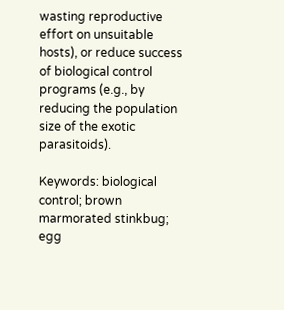wasting reproductive effort on unsuitable hosts), or reduce success of biological control programs (e.g., by reducing the population size of the exotic parasitoids).

Keywords: biological control; brown marmorated stinkbug; egg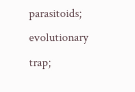parasitoids; evolutionary trap;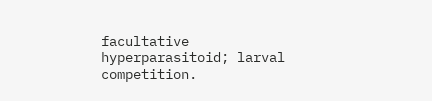facultative hyperparasitoid; larval competition.